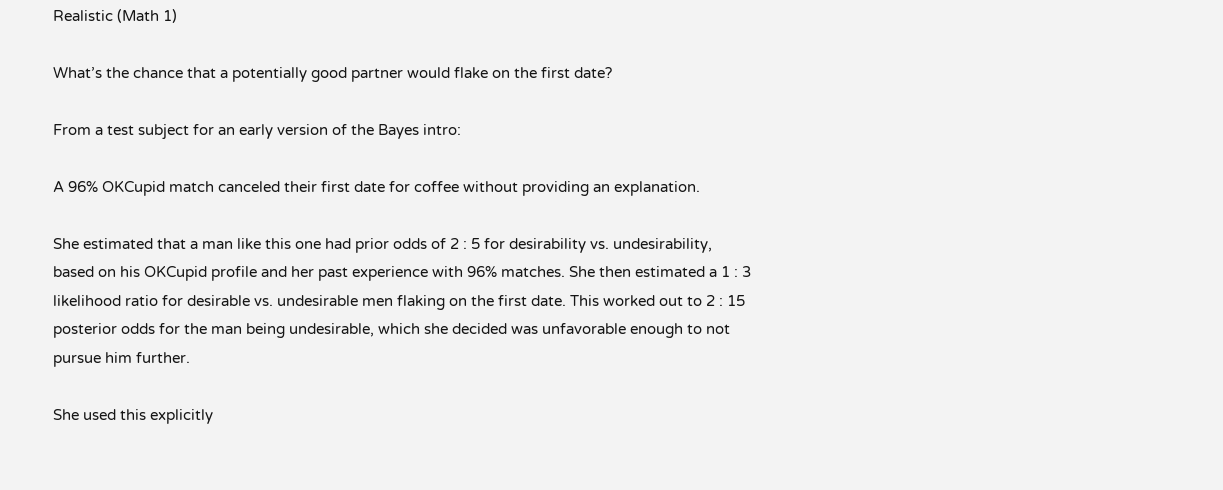Realistic (Math 1)

What’s the chance that a potentially good partner would flake on the first date?

From a test subject for an early version of the Bayes intro:

A 96% OKCupid match canceled their first date for coffee without providing an explanation.

She estimated that a man like this one had prior odds of 2 : 5 for desirability vs. undesirability, based on his OKCupid profile and her past experience with 96% matches. She then estimated a 1 : 3 likelihood ratio for desirable vs. undesirable men flaking on the first date. This worked out to 2 : 15 posterior odds for the man being undesirable, which she decided was unfavorable enough to not pursue him further.

She used this explicitly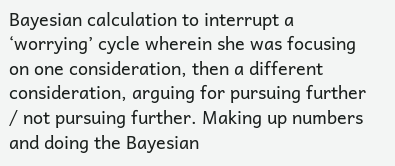Bayesian calculation to interrupt a ‘worrying’ cycle wherein she was focusing on one consideration, then a different consideration, arguing for pursuing further / not pursuing further. Making up numbers and doing the Bayesian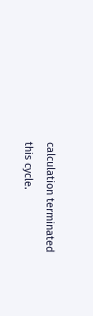calculation terminated this cycle.